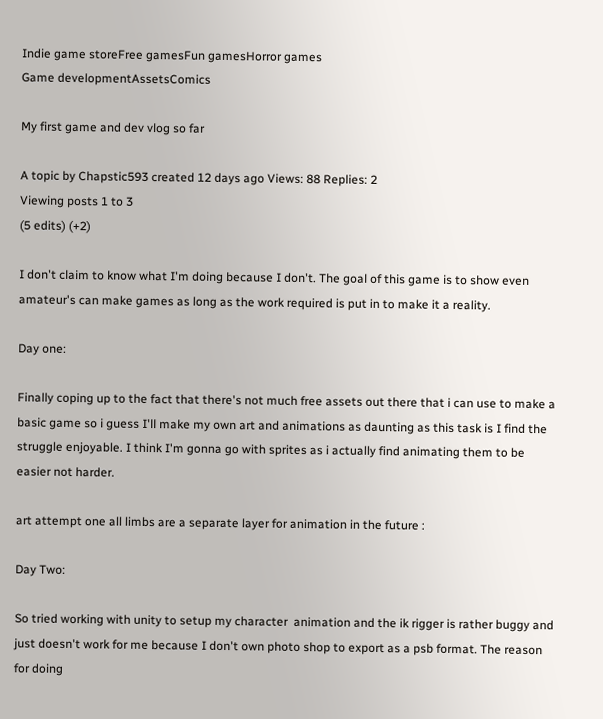Indie game storeFree gamesFun gamesHorror games
Game developmentAssetsComics

My first game and dev vlog so far

A topic by Chapstic593 created 12 days ago Views: 88 Replies: 2
Viewing posts 1 to 3
(5 edits) (+2)

I don't claim to know what I'm doing because I don't. The goal of this game is to show even amateur's can make games as long as the work required is put in to make it a reality.

Day one:

Finally coping up to the fact that there's not much free assets out there that i can use to make a basic game so i guess I'll make my own art and animations as daunting as this task is I find the struggle enjoyable. I think I'm gonna go with sprites as i actually find animating them to be easier not harder.

art attempt one all limbs are a separate layer for animation in the future :

Day Two:

So tried working with unity to setup my character  animation and the ik rigger is rather buggy and just doesn't work for me because I don't own photo shop to export as a psb format. The reason for doing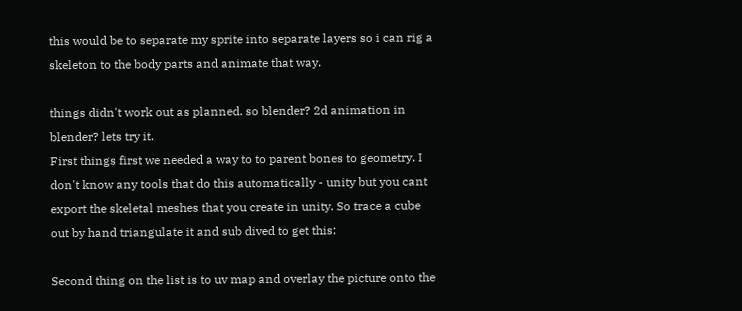this would be to separate my sprite into separate layers so i can rig a skeleton to the body parts and animate that way.

things didn't work out as planned. so blender? 2d animation in blender? lets try it.
First things first we needed a way to to parent bones to geometry. I don't know any tools that do this automatically - unity but you cant export the skeletal meshes that you create in unity. So trace a cube out by hand triangulate it and sub dived to get this:

Second thing on the list is to uv map and overlay the picture onto the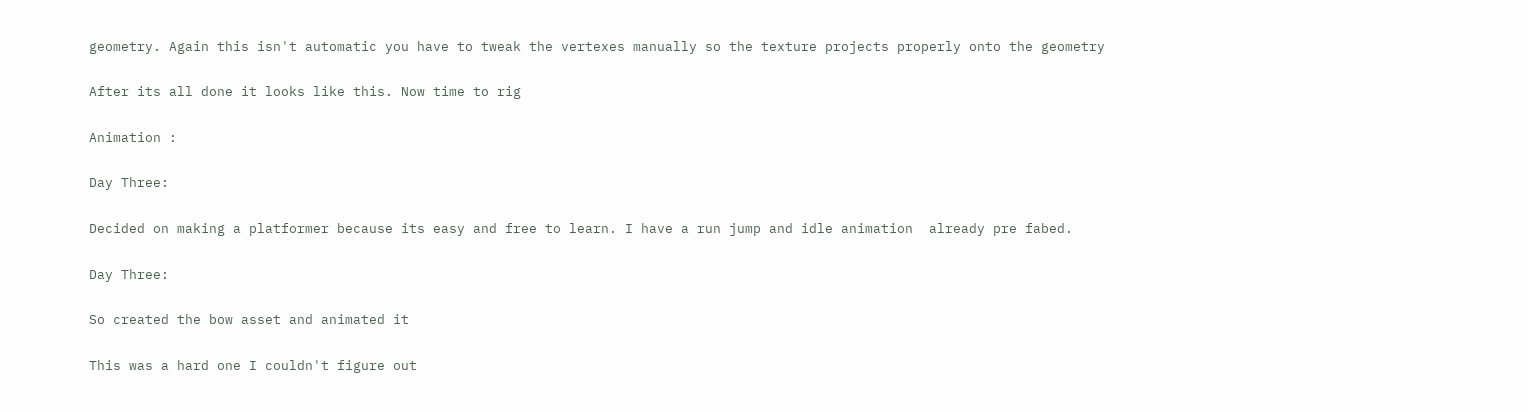geometry. Again this isn't automatic you have to tweak the vertexes manually so the texture projects properly onto the geometry

After its all done it looks like this. Now time to rig

Animation :

Day Three:

Decided on making a platformer because its easy and free to learn. I have a run jump and idle animation  already pre fabed.

Day Three:

So created the bow asset and animated it

This was a hard one I couldn't figure out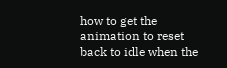how to get the animation to reset back to idle when the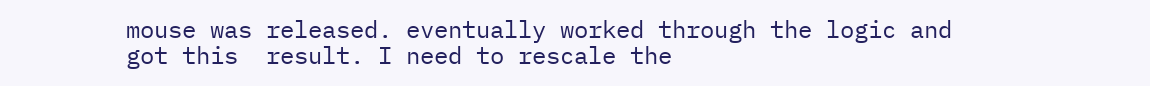mouse was released. eventually worked through the logic and got this  result. I need to rescale the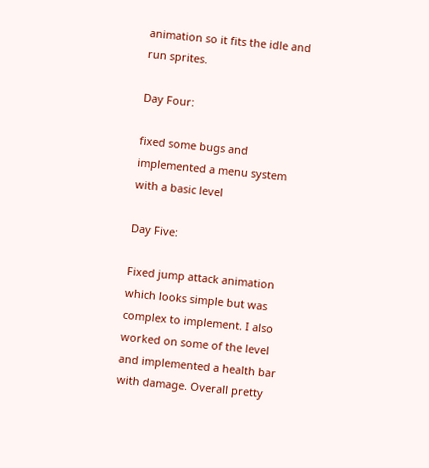animation so it fits the idle and run sprites.

Day Four:

fixed some bugs and  implemented a menu system with a basic level

Day Five:

Fixed jump attack animation which looks simple but was complex to implement. I also worked on some of the level and implemented a health bar with damage. Overall pretty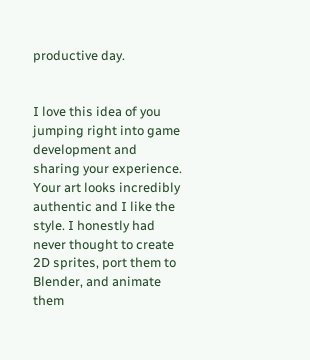productive day.


I love this idea of you jumping right into game development and sharing your experience. Your art looks incredibly authentic and I like the style. I honestly had never thought to create 2D sprites, port them to Blender, and animate them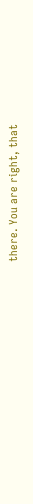there. You are right, that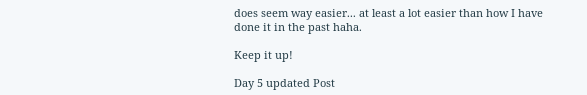does seem way easier... at least a lot easier than how I have done it in the past haha.

Keep it up!

Day 5 updated Post